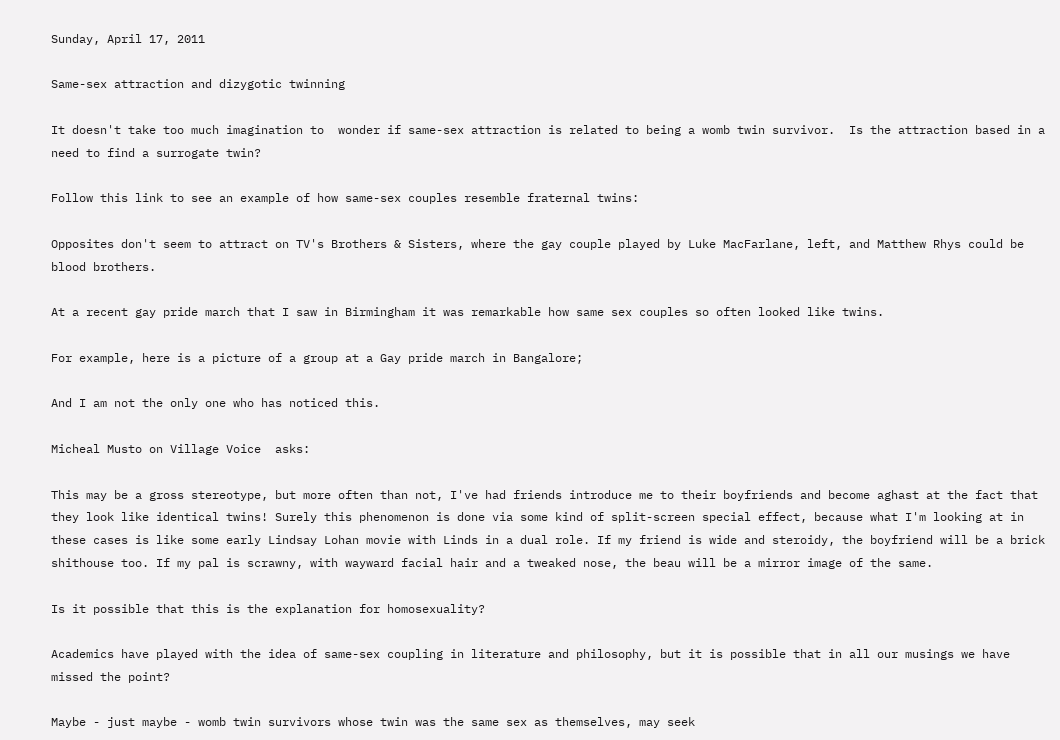Sunday, April 17, 2011

Same-sex attraction and dizygotic twinning

It doesn't take too much imagination to  wonder if same-sex attraction is related to being a womb twin survivor.  Is the attraction based in a need to find a surrogate twin?

Follow this link to see an example of how same-sex couples resemble fraternal twins:

Opposites don't seem to attract on TV's Brothers & Sisters, where the gay couple played by Luke MacFarlane, left, and Matthew Rhys could be blood brothers.

At a recent gay pride march that I saw in Birmingham it was remarkable how same sex couples so often looked like twins.

For example, here is a picture of a group at a Gay pride march in Bangalore;

And I am not the only one who has noticed this.

Micheal Musto on Village Voice  asks:

This may be a gross stereotype, but more often than not, I've had friends introduce me to their boyfriends and become aghast at the fact that they look like identical twins! Surely this phenomenon is done via some kind of split-screen special effect, because what I'm looking at in these cases is like some early Lindsay Lohan movie with Linds in a dual role. If my friend is wide and steroidy, the boyfriend will be a brick shithouse too. If my pal is scrawny, with wayward facial hair and a tweaked nose, the beau will be a mirror image of the same.

Is it possible that this is the explanation for homosexuality?

Academics have played with the idea of same-sex coupling in literature and philosophy, but it is possible that in all our musings we have missed the point?

Maybe - just maybe - womb twin survivors whose twin was the same sex as themselves, may seek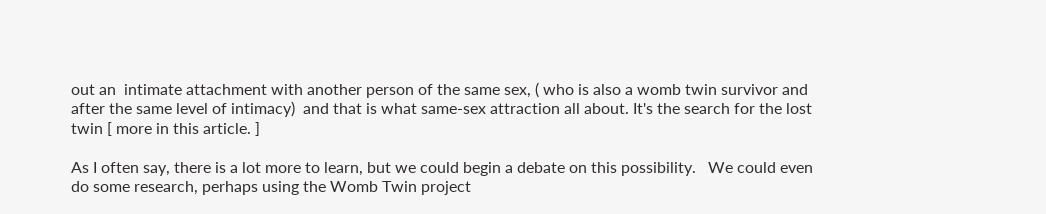out an  intimate attachment with another person of the same sex, ( who is also a womb twin survivor and after the same level of intimacy)  and that is what same-sex attraction all about. It's the search for the lost twin [ more in this article. ]

As I often say, there is a lot more to learn, but we could begin a debate on this possibility.   We could even do some research, perhaps using the Womb Twin project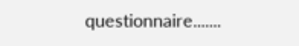questionnaire.......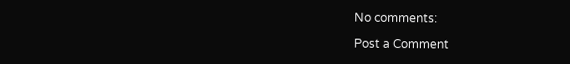No comments:

Post a Comment